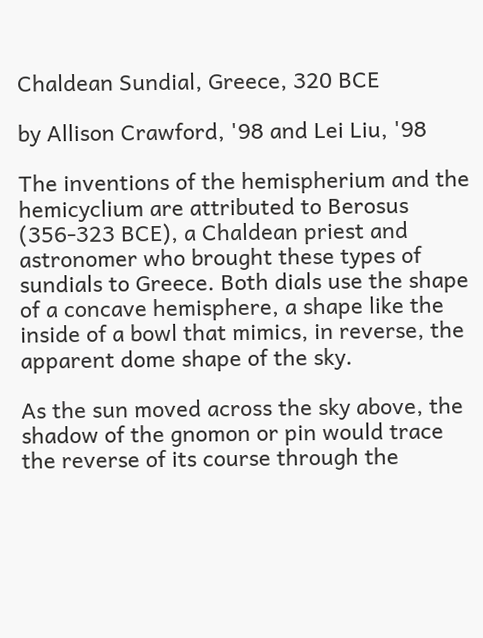Chaldean Sundial, Greece, 320 BCE

by Allison Crawford, '98 and Lei Liu, '98

The inventions of the hemispherium and the hemicyclium are attributed to Berosus (356-323 BCE), a Chaldean priest and astronomer who brought these types of sundials to Greece. Both dials use the shape of a concave hemisphere, a shape like the inside of a bowl that mimics, in reverse, the apparent dome shape of the sky.

As the sun moved across the sky above, the shadow of the gnomon or pin would trace the reverse of its course through the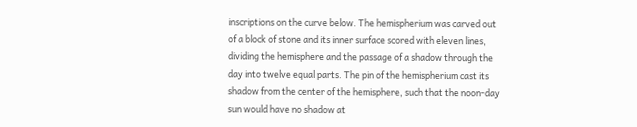inscriptions on the curve below. The hemispherium was carved out of a block of stone and its inner surface scored with eleven lines, dividing the hemisphere and the passage of a shadow through the day into twelve equal parts. The pin of the hemispherium cast its shadow from the center of the hemisphere, such that the noon-day sun would have no shadow at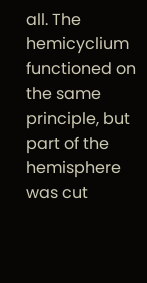all. The hemicyclium functioned on the same principle, but part of the hemisphere was cut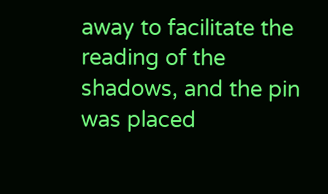away to facilitate the reading of the shadows, and the pin was placed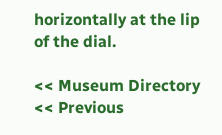horizontally at the lip of the dial.

<< Museum Directory
<< Previous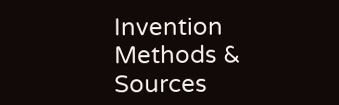Invention
Methods & Sources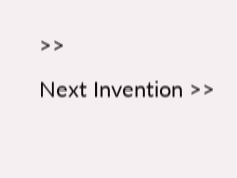>>
Next Invention >>